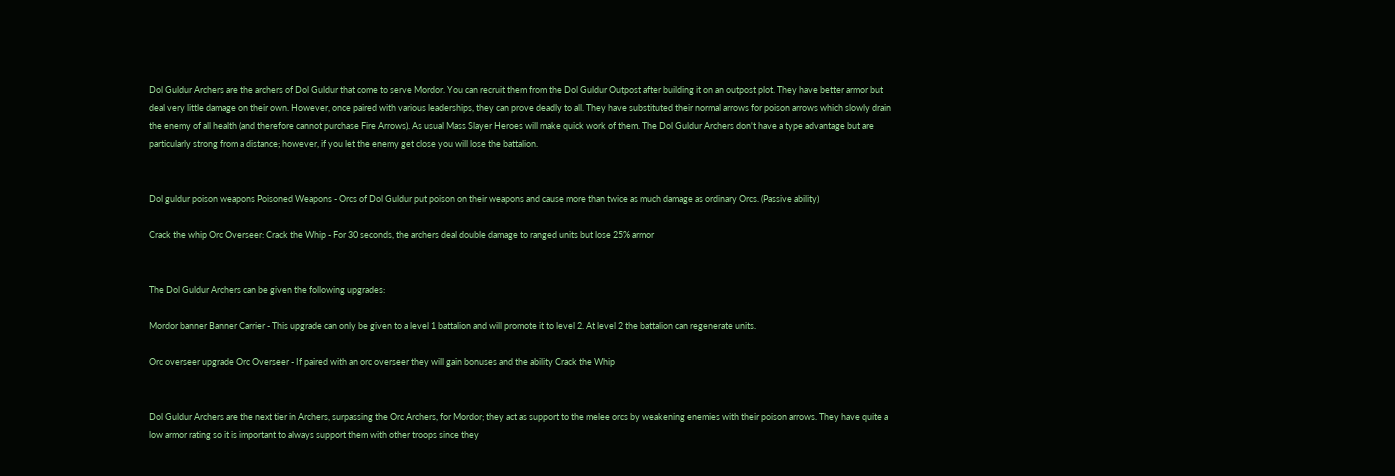Dol Guldur Archers are the archers of Dol Guldur that come to serve Mordor. You can recruit them from the Dol Guldur Outpost after building it on an outpost plot. They have better armor but deal very little damage on their own. However, once paired with various leaderships, they can prove deadly to all. They have substituted their normal arrows for poison arrows which slowly drain the enemy of all health (and therefore cannot purchase Fire Arrows). As usual Mass Slayer Heroes will make quick work of them. The Dol Guldur Archers don't have a type advantage but are particularly strong from a distance; however, if you let the enemy get close you will lose the battalion.


Dol guldur poison weapons Poisoned Weapons - Orcs of Dol Guldur put poison on their weapons and cause more than twice as much damage as ordinary Orcs. (Passive ability)

Crack the whip Orc Overseer: Crack the Whip - For 30 seconds, the archers deal double damage to ranged units but lose 25% armor


The Dol Guldur Archers can be given the following upgrades:

Mordor banner Banner Carrier - This upgrade can only be given to a level 1 battalion and will promote it to level 2. At level 2 the battalion can regenerate units.

Orc overseer upgrade Orc Overseer - If paired with an orc overseer they will gain bonuses and the ability Crack the Whip


Dol Guldur Archers are the next tier in Archers, surpassing the Orc Archers, for Mordor; they act as support to the melee orcs by weakening enemies with their poison arrows. They have quite a low armor rating so it is important to always support them with other troops since they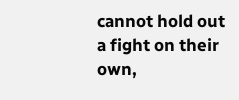cannot hold out a fight on their own,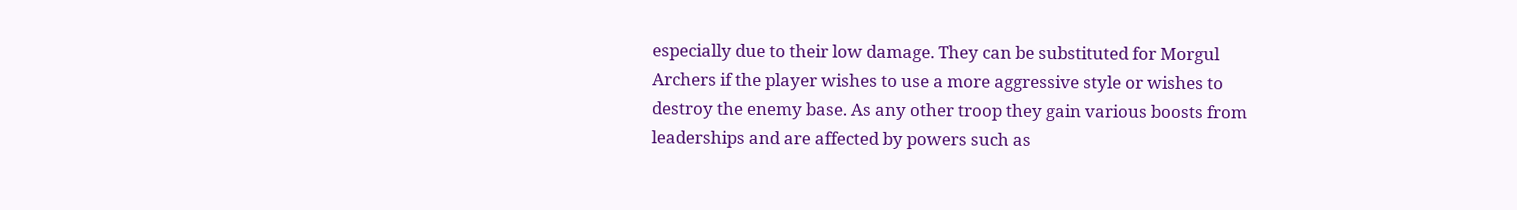especially due to their low damage. They can be substituted for Morgul Archers if the player wishes to use a more aggressive style or wishes to destroy the enemy base. As any other troop they gain various boosts from leaderships and are affected by powers such as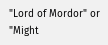"Lord of Mordor" or "Might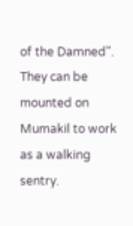of the Damned". They can be mounted on Mumakil to work as a walking sentry.